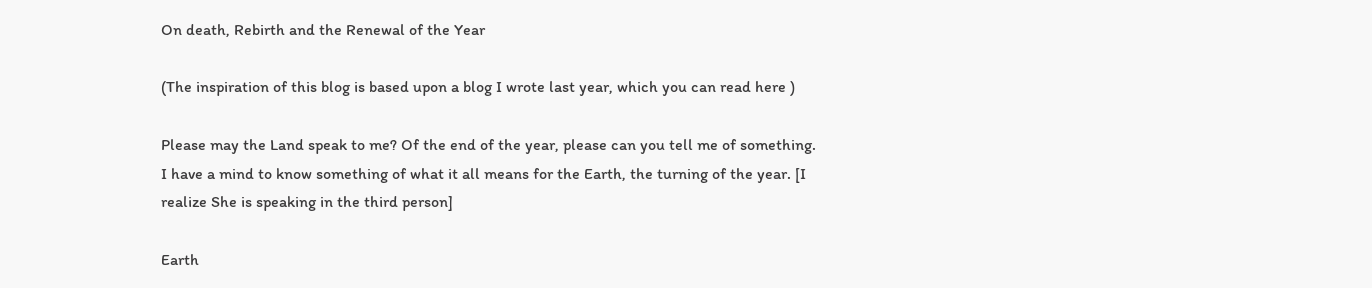On death, Rebirth and the Renewal of the Year

(The inspiration of this blog is based upon a blog I wrote last year, which you can read here )

Please may the Land speak to me? Of the end of the year, please can you tell me of something. I have a mind to know something of what it all means for the Earth, the turning of the year. [I realize She is speaking in the third person]

Earth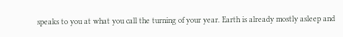speaks to you at what you call the turning of your year. Earth is already mostly asleep and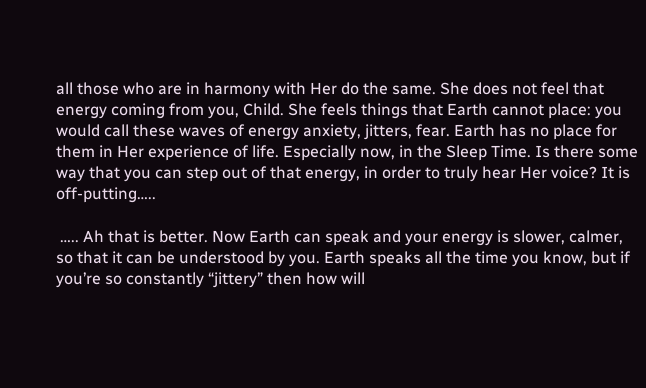all those who are in harmony with Her do the same. She does not feel that energy coming from you, Child. She feels things that Earth cannot place: you would call these waves of energy anxiety, jitters, fear. Earth has no place for them in Her experience of life. Especially now, in the Sleep Time. Is there some way that you can step out of that energy, in order to truly hear Her voice? It is off-putting…..

 ….. Ah that is better. Now Earth can speak and your energy is slower, calmer, so that it can be understood by you. Earth speaks all the time you know, but if you’re so constantly “jittery” then how will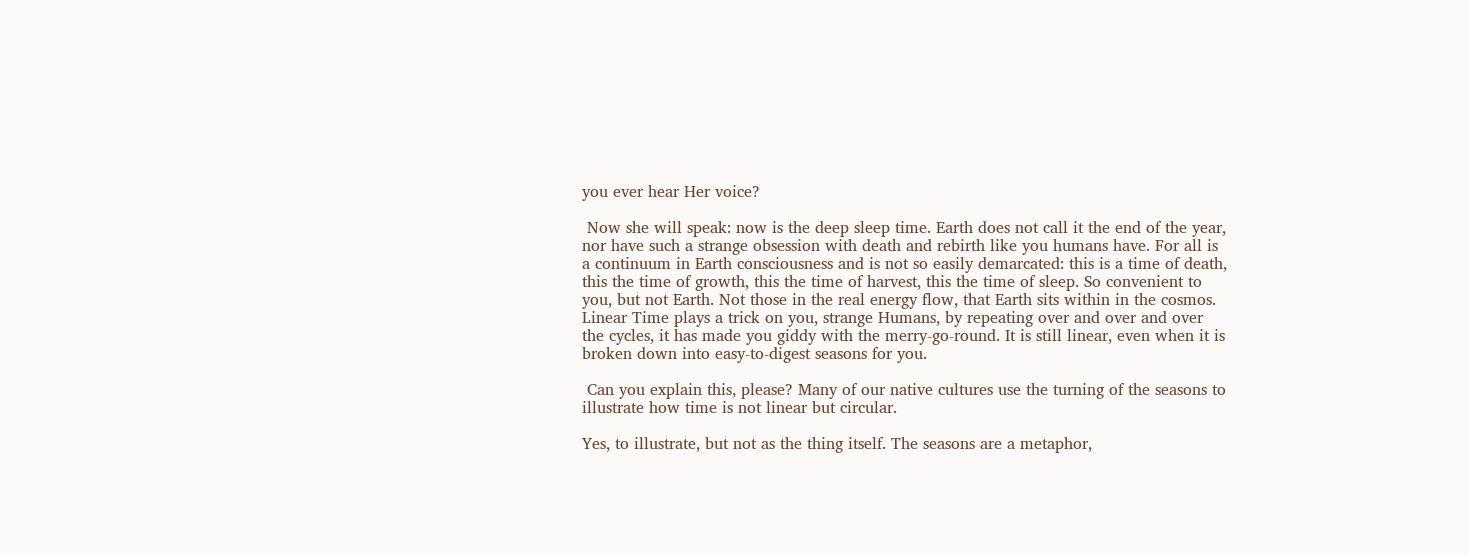you ever hear Her voice?

 Now she will speak: now is the deep sleep time. Earth does not call it the end of the year, nor have such a strange obsession with death and rebirth like you humans have. For all is a continuum in Earth consciousness and is not so easily demarcated: this is a time of death, this the time of growth, this the time of harvest, this the time of sleep. So convenient to you, but not Earth. Not those in the real energy flow, that Earth sits within in the cosmos. Linear Time plays a trick on you, strange Humans, by repeating over and over and over the cycles, it has made you giddy with the merry-go-round. It is still linear, even when it is broken down into easy-to-digest seasons for you.

 Can you explain this, please? Many of our native cultures use the turning of the seasons to illustrate how time is not linear but circular.

Yes, to illustrate, but not as the thing itself. The seasons are a metaphor,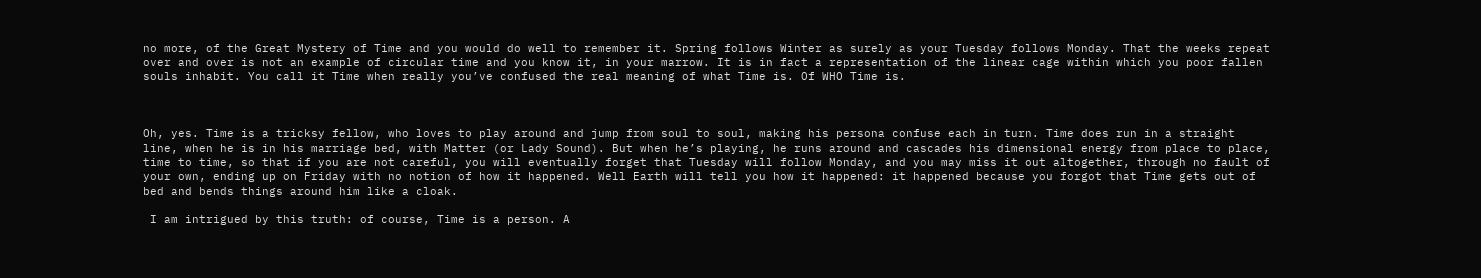no more, of the Great Mystery of Time and you would do well to remember it. Spring follows Winter as surely as your Tuesday follows Monday. That the weeks repeat over and over is not an example of circular time and you know it, in your marrow. It is in fact a representation of the linear cage within which you poor fallen souls inhabit. You call it Time when really you’ve confused the real meaning of what Time is. Of WHO Time is.



Oh, yes. Time is a tricksy fellow, who loves to play around and jump from soul to soul, making his persona confuse each in turn. Time does run in a straight line, when he is in his marriage bed, with Matter (or Lady Sound). But when he’s playing, he runs around and cascades his dimensional energy from place to place, time to time, so that if you are not careful, you will eventually forget that Tuesday will follow Monday, and you may miss it out altogether, through no fault of your own, ending up on Friday with no notion of how it happened. Well Earth will tell you how it happened: it happened because you forgot that Time gets out of bed and bends things around him like a cloak.

 I am intrigued by this truth: of course, Time is a person. A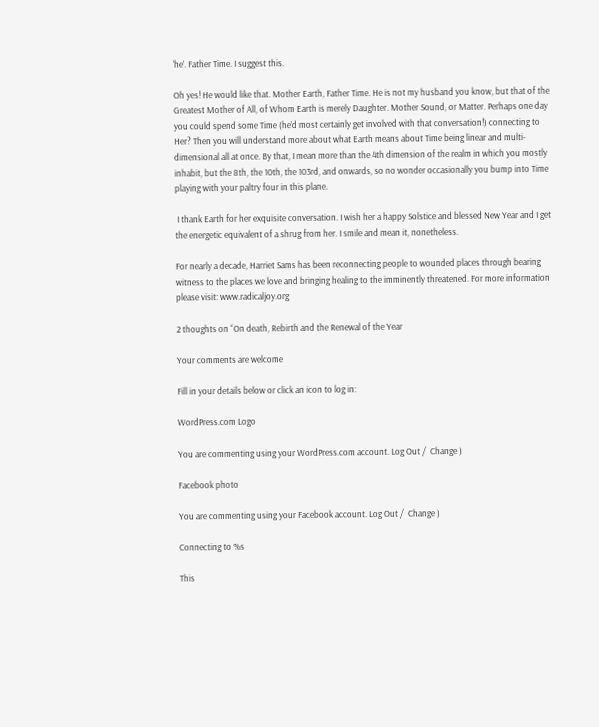‘he’. Father Time. I suggest this.

Oh yes! He would like that. Mother Earth, Father Time. He is not my husband you know, but that of the Greatest Mother of All, of Whom Earth is merely Daughter. Mother Sound, or Matter. Perhaps one day you could spend some Time (he’d most certainly get involved with that conversation!) connecting to Her? Then you will understand more about what Earth means about Time being linear and multi-dimensional all at once. By that, I mean more than the 4th dimension of the realm in which you mostly inhabit, but the 8th, the 10th, the 103rd, and onwards, so no wonder occasionally you bump into Time playing with your paltry four in this plane.

 I thank Earth for her exquisite conversation. I wish her a happy Solstice and blessed New Year and I get the energetic equivalent of a shrug from her. I smile and mean it, nonetheless.

For nearly a decade, Harriet Sams has been reconnecting people to wounded places through bearing witness to the places we love and bringing healing to the imminently threatened. For more information please visit: www.radicaljoy.org

2 thoughts on “On death, Rebirth and the Renewal of the Year

Your comments are welcome

Fill in your details below or click an icon to log in:

WordPress.com Logo

You are commenting using your WordPress.com account. Log Out /  Change )

Facebook photo

You are commenting using your Facebook account. Log Out /  Change )

Connecting to %s

This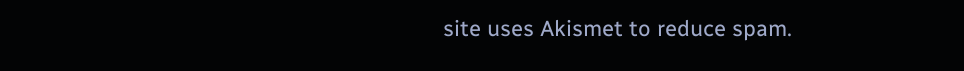site uses Akismet to reduce spam.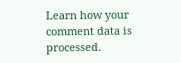Learn how your comment data is processed.